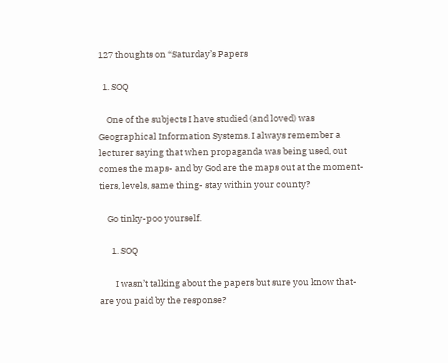127 thoughts on “Saturday’s Papers

  1. SOQ

    One of the subjects I have studied (and loved) was Geographical Information Systems. I always remember a lecturer saying that when propaganda was being used, out comes the maps- and by God are the maps out at the moment- tiers, levels, same thing- stay within your county?

    Go tinky-poo yourself.

      1. SOQ

        I wasn’t talking about the papers but sure you know that- are you paid by the response?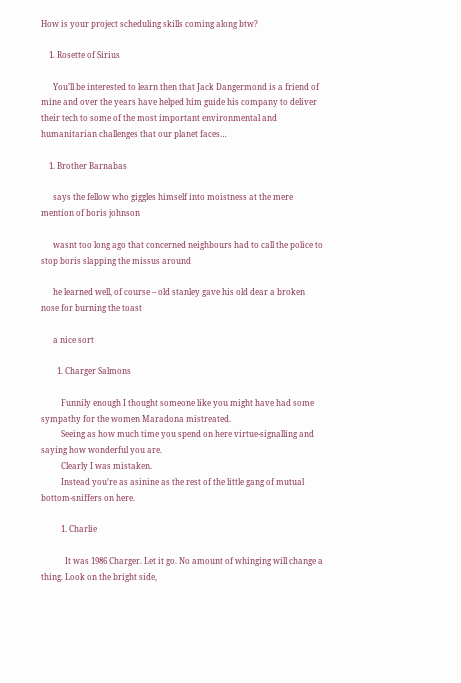How is your project scheduling skills coming along btw?

    1. Rosette of Sirius

      You’ll be interested to learn then that Jack Dangermond is a friend of mine and over the years have helped him guide his company to deliver their tech to some of the most important environmental and humanitarian challenges that our planet faces…

    1. Brother Barnabas

      says the fellow who giggles himself into moistness at the mere mention of boris johnson

      wasnt too long ago that concerned neighbours had to call the police to stop boris slapping the missus around

      he learned well, of course – old stanley gave his old dear a broken nose for burning the toast

      a nice sort

        1. Charger Salmons

          Funnily enough I thought someone like you might have had some sympathy for the women Maradona mistreated.
          Seeing as how much time you spend on here virtue-signalling and saying how wonderful you are.
          Clearly I was mistaken.
          Instead you’re as asinine as the rest of the little gang of mutual bottom-sniffers on here.

          1. Charlie

            It was 1986 Charger. Let it go. No amount of whinging will change a thing. Look on the bright side,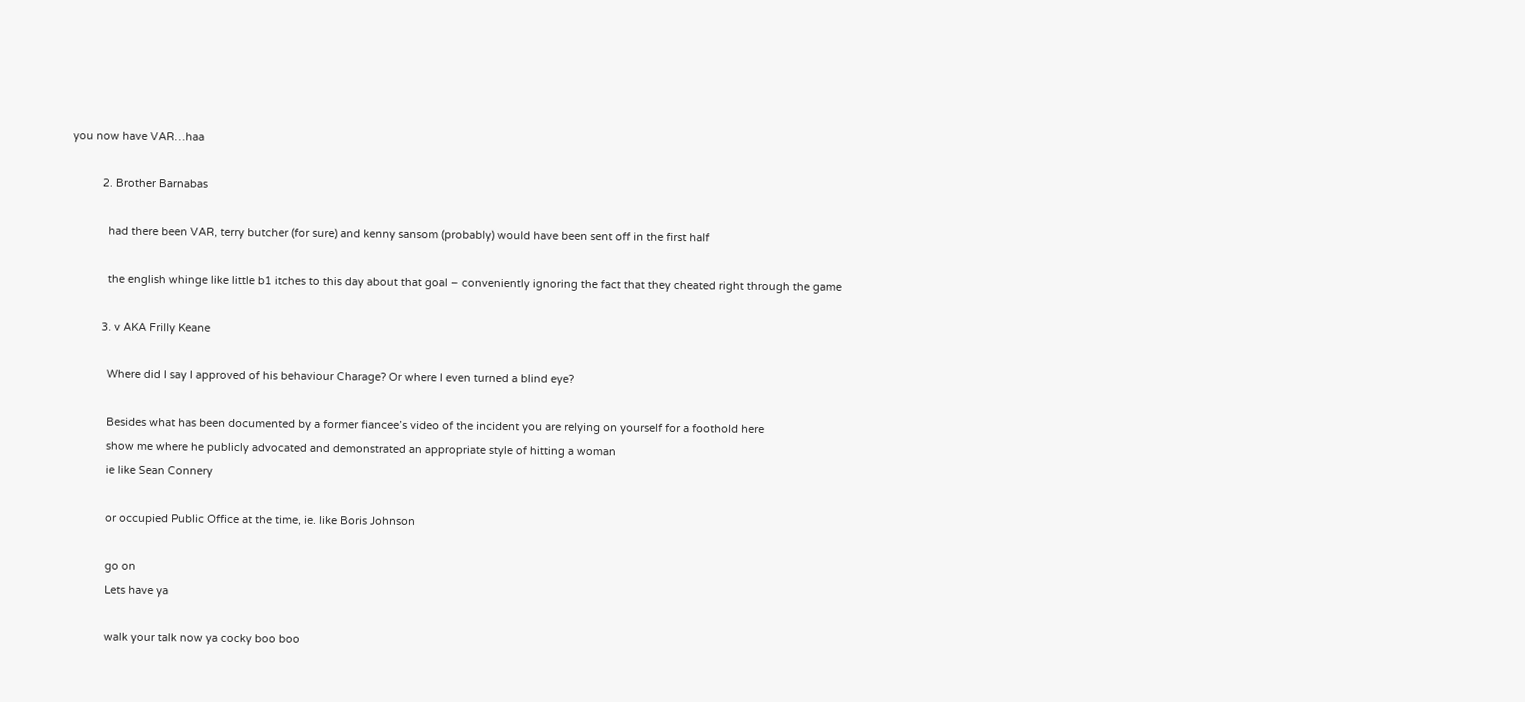you now have VAR…haa

          2. Brother Barnabas

            had there been VAR, terry butcher (for sure) and kenny sansom (probably) would have been sent off in the first half

            the english whinge like little b1 itches to this day about that goal – conveniently ignoring the fact that they cheated right through the game

          3. v AKA Frilly Keane

            Where did I say I approved of his behaviour Charage? Or where I even turned a blind eye?

            Besides what has been documented by a former fiancee’s video of the incident you are relying on yourself for a foothold here
            show me where he publicly advocated and demonstrated an appropriate style of hitting a woman
            ie like Sean Connery

            or occupied Public Office at the time, ie. like Boris Johnson

            go on
            Lets have ya

            walk your talk now ya cocky boo boo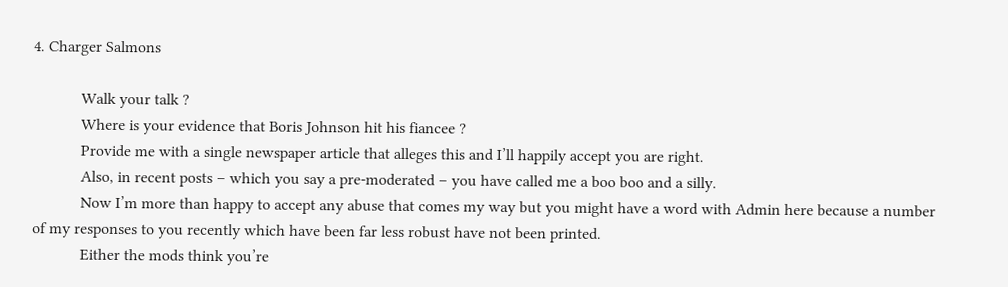4. Charger Salmons

            Walk your talk ?
            Where is your evidence that Boris Johnson hit his fiancee ?
            Provide me with a single newspaper article that alleges this and I’ll happily accept you are right.
            Also, in recent posts – which you say a pre-moderated – you have called me a boo boo and a silly.
            Now I’m more than happy to accept any abuse that comes my way but you might have a word with Admin here because a number of my responses to you recently which have been far less robust have not been printed.
            Either the mods think you’re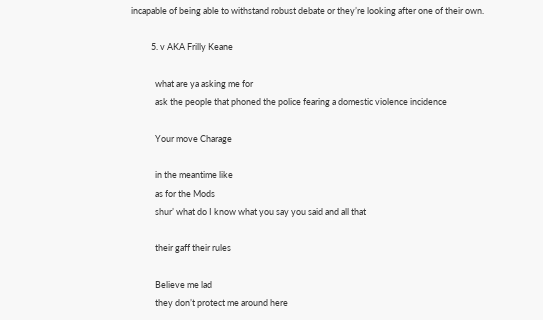incapable of being able to withstand robust debate or they’re looking after one of their own.

          5. v AKA Frilly Keane

            what are ya asking me for
            ask the people that phoned the police fearing a domestic violence incidence

            Your move Charage

            in the meantime like
            as for the Mods
            shur’ what do I know what you say you said and all that

            their gaff their rules

            Believe me lad
            they don’t protect me around here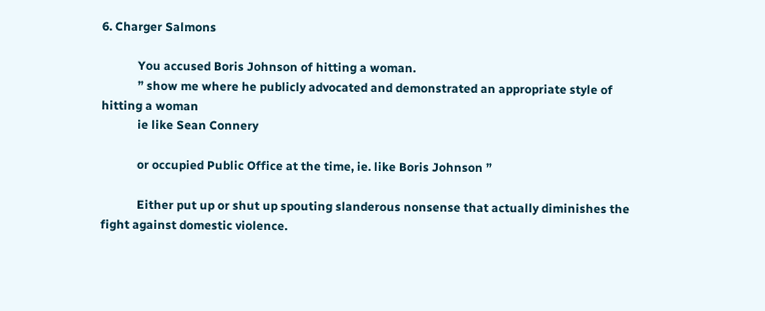6. Charger Salmons

            You accused Boris Johnson of hitting a woman.
            ” show me where he publicly advocated and demonstrated an appropriate style of hitting a woman
            ie like Sean Connery

            or occupied Public Office at the time, ie. like Boris Johnson ”

            Either put up or shut up spouting slanderous nonsense that actually diminishes the fight against domestic violence.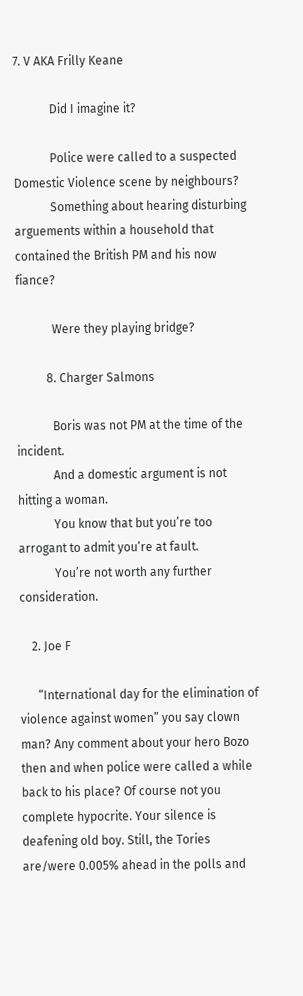7. V AKA Frilly Keane

            Did I imagine it?

            Police were called to a suspected Domestic Violence scene by neighbours?
            Something about hearing disturbing arguements within a household that contained the British PM and his now fiance?

            Were they playing bridge?

          8. Charger Salmons

            Boris was not PM at the time of the incident.
            And a domestic argument is not hitting a woman.
            You know that but you’re too arrogant to admit you’re at fault.
            You’re not worth any further consideration.

    2. Joe F

      “International day for the elimination of violence against women” you say clown man? Any comment about your hero Bozo then and when police were called a while back to his place? Of course not you complete hypocrite. Your silence is deafening old boy. Still, the Tories are/were 0.005% ahead in the polls and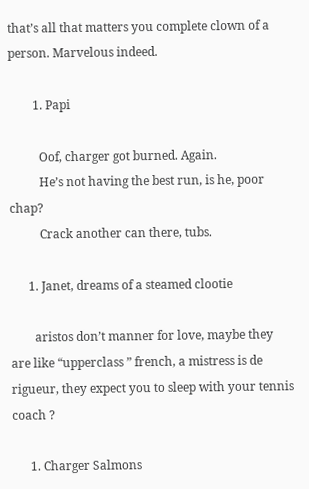that’s all that matters you complete clown of a person. Marvelous indeed.

        1. Papi

          Oof, charger got burned. Again.
          He’s not having the best run, is he, poor chap?
          Crack another can there, tubs.

      1. Janet, dreams of a steamed clootie

        aristos don’t manner for love, maybe they are like “upperclass ” french, a mistress is de rigueur, they expect you to sleep with your tennis coach ?

      1. Charger Salmons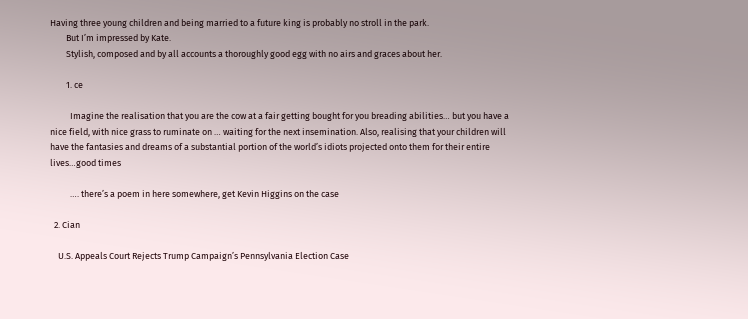Having three young children and being married to a future king is probably no stroll in the park.
        But I’m impressed by Kate.
        Stylish, composed and by all accounts a thoroughly good egg with no airs and graces about her.

        1. ce

          Imagine the realisation that you are the cow at a fair getting bought for you breading abilities… but you have a nice field, with nice grass to ruminate on … waiting for the next insemination. Also, realising that your children will have the fantasies and dreams of a substantial portion of the world’s idiots projected onto them for their entire lives…good times

          …. there’s a poem in here somewhere, get Kevin Higgins on the case

  2. Cian

    U.S. Appeals Court Rejects Trump Campaign’s Pennsylvania Election Case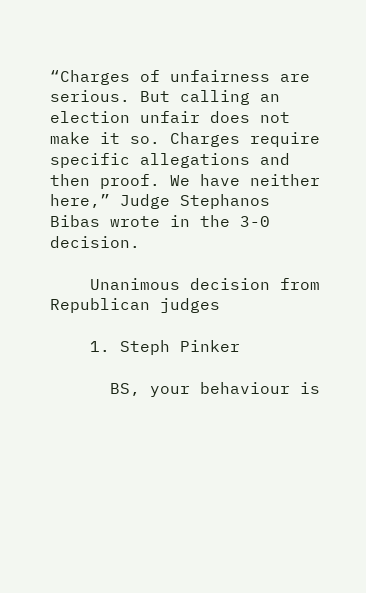“Charges of unfairness are serious. But calling an election unfair does not make it so. Charges require specific allegations and then proof. We have neither here,” Judge Stephanos Bibas wrote in the 3-0 decision.

    Unanimous decision from Republican judges

    1. Steph Pinker

      BS, your behaviour is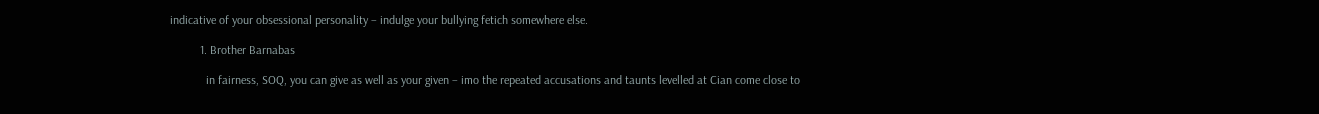indicative of your obsessional personality – indulge your bullying fetich somewhere else.

          1. Brother Barnabas

            in fairness, SOQ, you can give as well as your given – imo the repeated accusations and taunts levelled at Cian come close to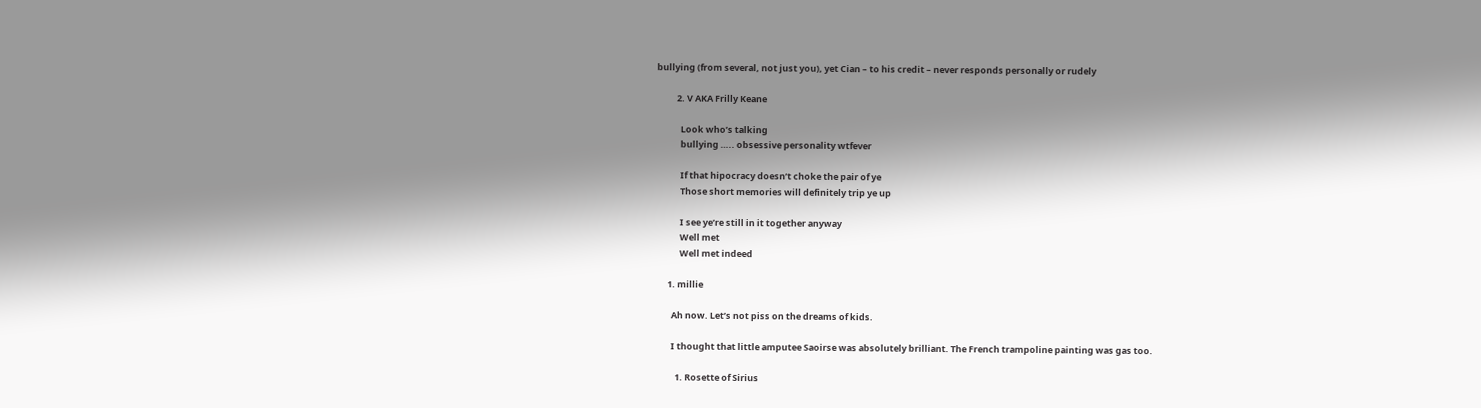bullying (from several, not just you), yet Cian – to his credit – never responds personally or rudely

          2. V AKA Frilly Keane

            Look who’s talking
            bullying ….. obsessive personality wtfever

            If that hipocracy doesn’t choke the pair of ye
            Those short memories will definitely trip ye up

            I see ye’re still in it together anyway
            Well met
            Well met indeed

      1. millie

        Ah now. Let’s not piss on the dreams of kids.

        I thought that little amputee Saoirse was absolutely brilliant. The French trampoline painting was gas too.

          1. Rosette of Sirius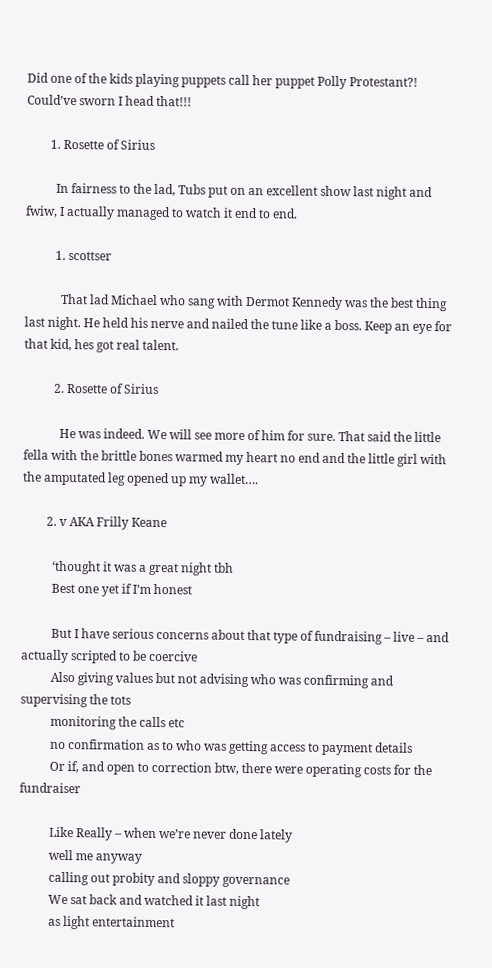Did one of the kids playing puppets call her puppet Polly Protestant?! Could’ve sworn I head that!!!

        1. Rosette of Sirius

          In fairness to the lad, Tubs put on an excellent show last night and fwiw, I actually managed to watch it end to end.

          1. scottser

            That lad Michael who sang with Dermot Kennedy was the best thing last night. He held his nerve and nailed the tune like a boss. Keep an eye for that kid, hes got real talent.

          2. Rosette of Sirius

            He was indeed. We will see more of him for sure. That said the little fella with the brittle bones warmed my heart no end and the little girl with the amputated leg opened up my wallet….

        2. v AKA Frilly Keane

          ‘thought it was a great night tbh
          Best one yet if I’m honest

          But I have serious concerns about that type of fundraising – live – and actually scripted to be coercive
          Also giving values but not advising who was confirming and supervising the tots
          monitoring the calls etc
          no confirmation as to who was getting access to payment details
          Or if, and open to correction btw, there were operating costs for the fundraiser

          Like Really – when we’re never done lately
          well me anyway
          calling out probity and sloppy governance
          We sat back and watched it last night
          as light entertainment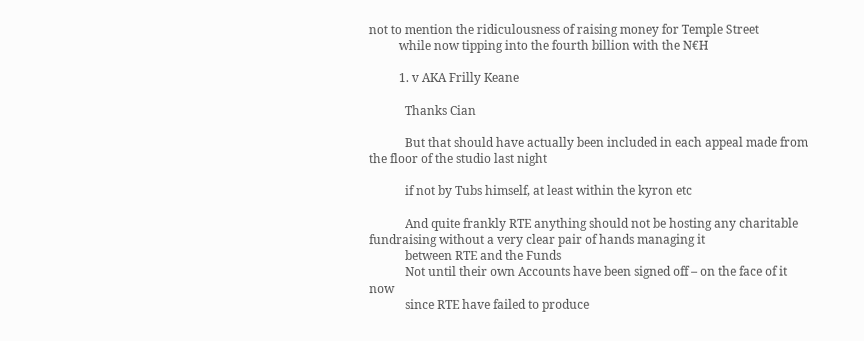not to mention the ridiculousness of raising money for Temple Street
          while now tipping into the fourth billion with the N€H

          1. v AKA Frilly Keane

            Thanks Cian

            But that should have actually been included in each appeal made from the floor of the studio last night

            if not by Tubs himself, at least within the kyron etc

            And quite frankly RTE anything should not be hosting any charitable fundraising without a very clear pair of hands managing it
            between RTE and the Funds
            Not until their own Accounts have been signed off – on the face of it now
            since RTE have failed to produce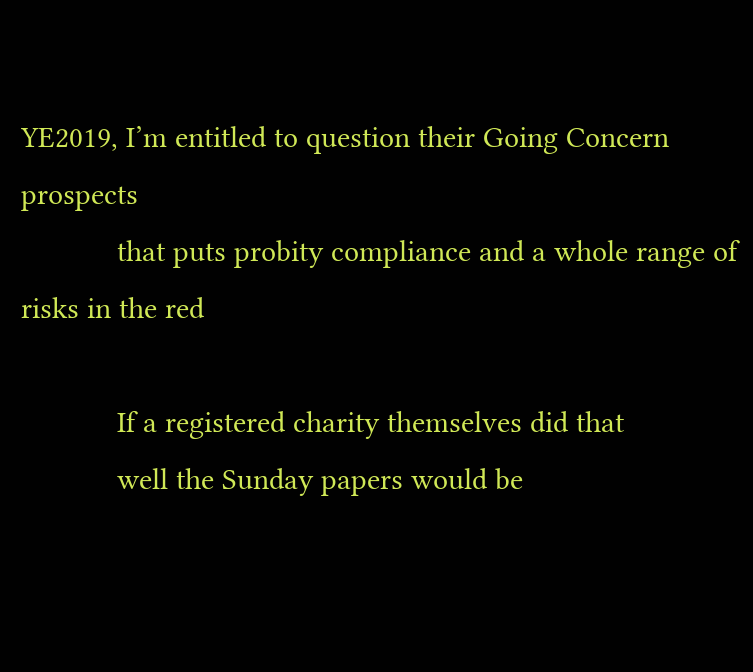YE2019, I’m entitled to question their Going Concern prospects
            that puts probity compliance and a whole range of risks in the red

            If a registered charity themselves did that
            well the Sunday papers would be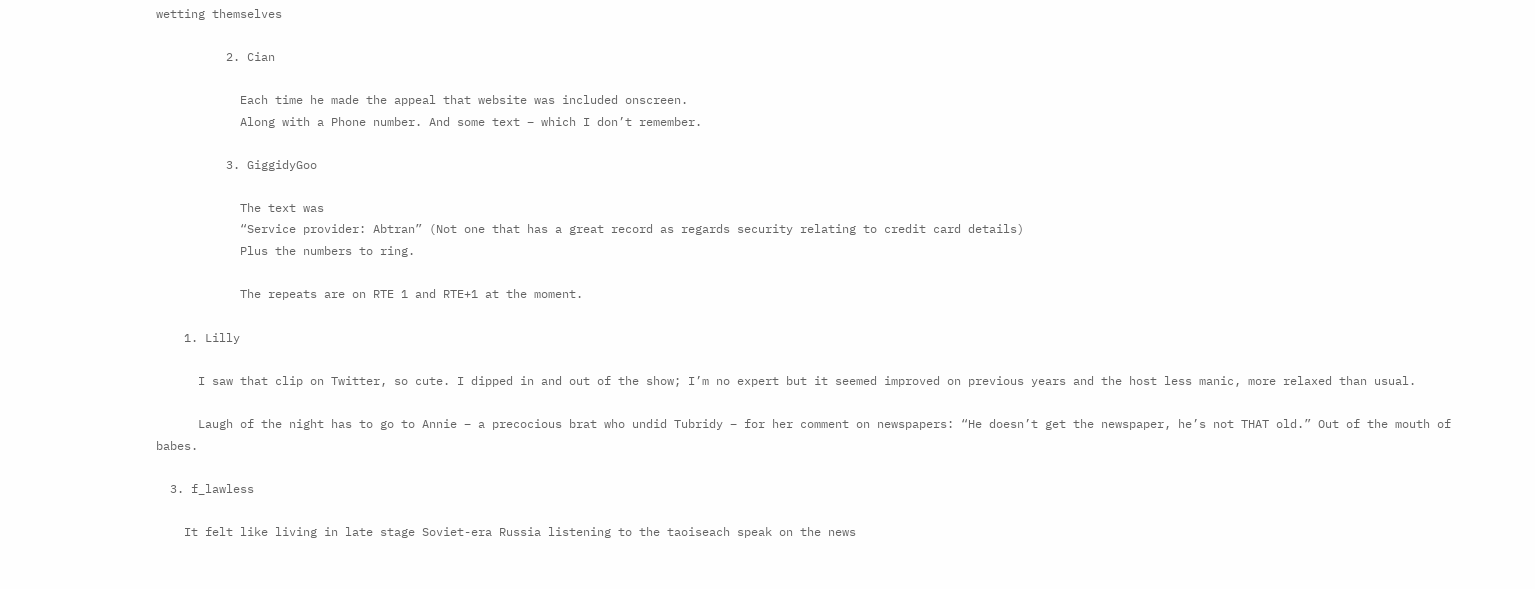wetting themselves

          2. Cian

            Each time he made the appeal that website was included onscreen.
            Along with a Phone number. And some text – which I don’t remember.

          3. GiggidyGoo

            The text was
            “Service provider: Abtran” (Not one that has a great record as regards security relating to credit card details)
            Plus the numbers to ring.

            The repeats are on RTE 1 and RTE+1 at the moment.

    1. Lilly

      I saw that clip on Twitter, so cute. I dipped in and out of the show; I’m no expert but it seemed improved on previous years and the host less manic, more relaxed than usual.

      Laugh of the night has to go to Annie – a precocious brat who undid Tubridy – for her comment on newspapers: “He doesn’t get the newspaper, he’s not THAT old.” Out of the mouth of babes.

  3. f_lawless

    It felt like living in late stage Soviet-era Russia listening to the taoiseach speak on the news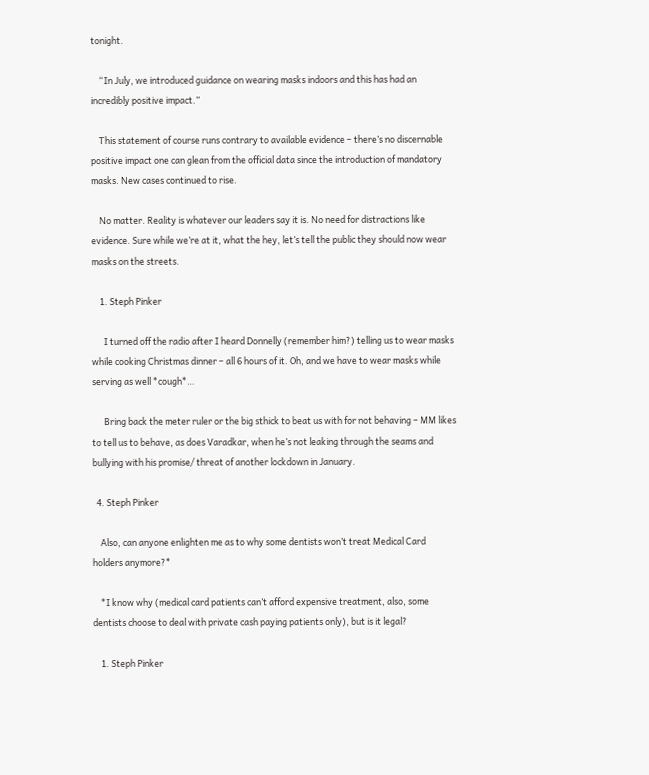tonight.

    “In July, we introduced guidance on wearing masks indoors and this has had an incredibly positive impact.”

    This statement of course runs contrary to available evidence – there’s no discernable positive impact one can glean from the official data since the introduction of mandatory masks. New cases continued to rise.

    No matter. Reality is whatever our leaders say it is. No need for distractions like evidence. Sure while we’re at it, what the hey, let’s tell the public they should now wear masks on the streets.

    1. Steph Pinker

      I turned off the radio after I heard Donnelly (remember him?) telling us to wear masks while cooking Christmas dinner – all 6 hours of it. Oh, and we have to wear masks while serving as well *cough*…

      Bring back the meter ruler or the big sthick to beat us with for not behaving – MM likes to tell us to behave, as does Varadkar, when he’s not leaking through the seams and bullying with his promise/ threat of another lockdown in January.

  4. Steph Pinker

    Also, can anyone enlighten me as to why some dentists won’t treat Medical Card holders anymore?*

    *I know why (medical card patients can’t afford expensive treatment, also, some dentists choose to deal with private cash paying patients only), but is it legal?

    1. Steph Pinker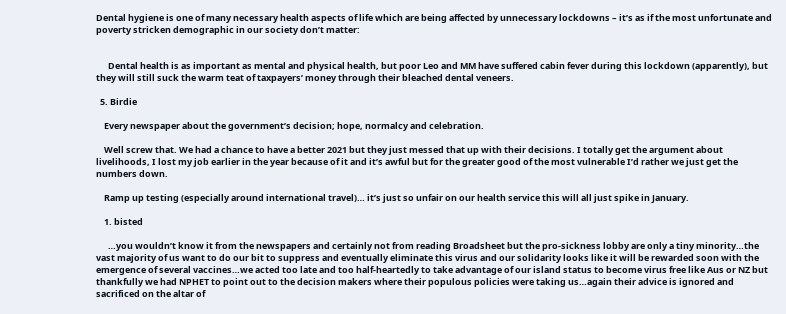Dental hygiene is one of many necessary health aspects of life which are being affected by unnecessary lockdowns – it’s as if the most unfortunate and poverty stricken demographic in our society don’t matter:


      Dental health is as important as mental and physical health, but poor Leo and MM have suffered cabin fever during this lockdown (apparently), but they will still suck the warm teat of taxpayers’ money through their bleached dental veneers.

  5. Birdie

    Every newspaper about the government’s decision; hope, normalcy and celebration.

    Well screw that. We had a chance to have a better 2021 but they just messed that up with their decisions. I totally get the argument about livelihoods, I lost my job earlier in the year because of it and it’s awful but for the greater good of the most vulnerable I’d rather we just get the numbers down.

    Ramp up testing (especially around international travel)… it’s just so unfair on our health service this will all just spike in January.

    1. bisted

      …you wouldn’t know it from the newspapers and certainly not from reading Broadsheet but the pro-sickness lobby are only a tiny minority…the vast majority of us want to do our bit to suppress and eventually eliminate this virus and our solidarity looks like it will be rewarded soon with the emergence of several vaccines…we acted too late and too half-heartedly to take advantage of our island status to become virus free like Aus or NZ but thankfully we had NPHET to point out to the decision makers where their populous policies were taking us…again their advice is ignored and sacrificed on the altar of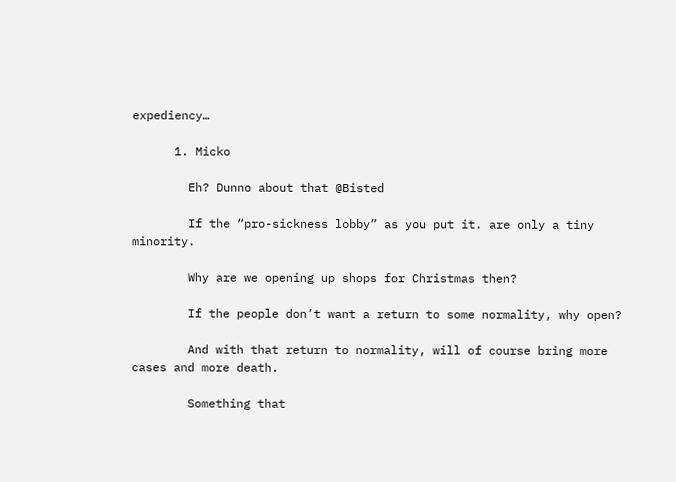expediency…

      1. Micko

        Eh? Dunno about that @Bisted

        If the “pro-sickness lobby” as you put it. are only a tiny minority.

        Why are we opening up shops for Christmas then?

        If the people don’t want a return to some normality, why open?

        And with that return to normality, will of course bring more cases and more death.

        Something that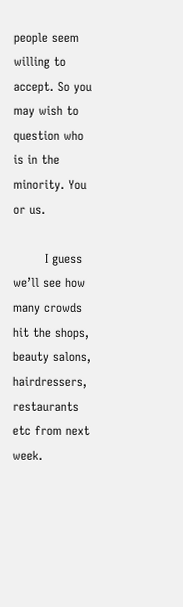people seem willing to accept. So you may wish to question who is in the minority. You or us.

        I guess we’ll see how many crowds hit the shops, beauty salons, hairdressers, restaurants etc from next week.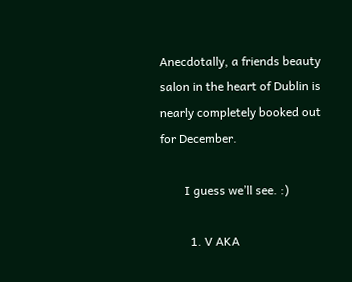Anecdotally, a friends beauty salon in the heart of Dublin is nearly completely booked out for December.

        I guess we’ll see. :)

          1. V AKA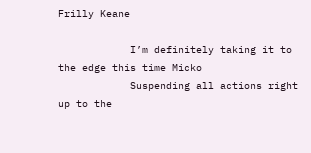Frilly Keane

            I’m definitely taking it to the edge this time Micko
            Suspending all actions right up to the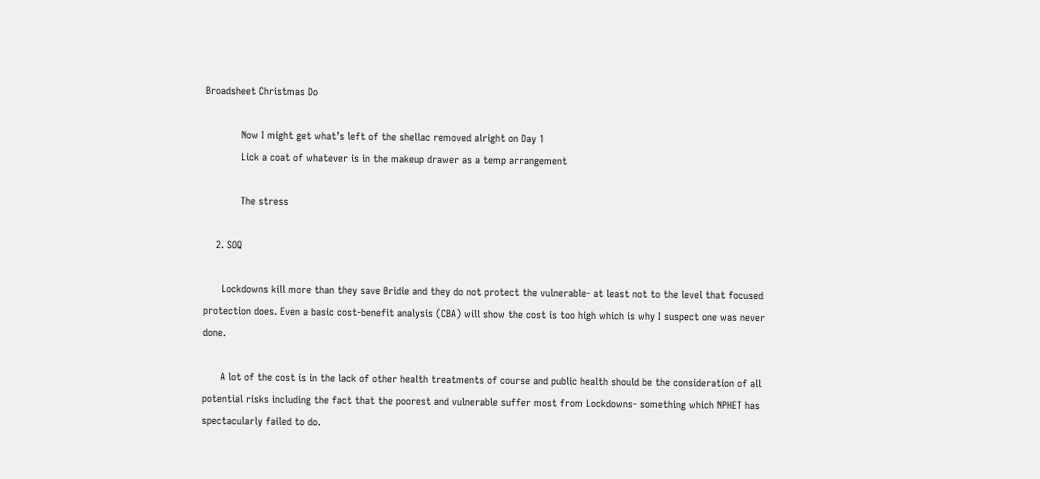Broadsheet Christmas Do

            Now I might get what’s left of the shellac removed alright on Day 1
            Lick a coat of whatever is in the makeup drawer as a temp arrangement

            The stress

    2. SOQ

      Lockdowns kill more than they save Bridie and they do not protect the vulnerable- at least not to the level that focused protection does. Even a basic cost-benefit analysis (CBA) will show the cost is too high which is why I suspect one was never done.

      A lot of the cost is in the lack of other health treatments of course and public health should be the consideration of all potential risks including the fact that the poorest and vulnerable suffer most from Lockdowns- something which NPHET has spectacularly failed to do.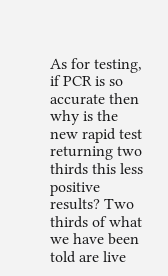As for testing, if PCR is so accurate then why is the new rapid test returning two thirds this less positive results? Two thirds of what we have been told are live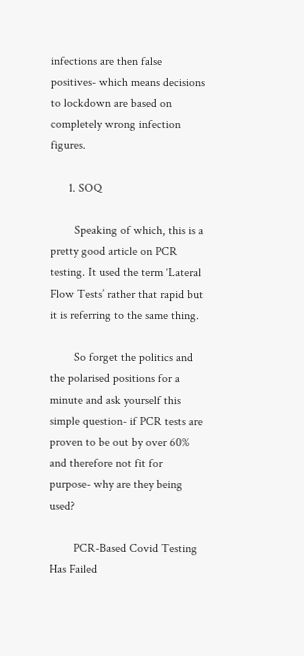infections are then false positives- which means decisions to lockdown are based on completely wrong infection figures.

      1. SOQ

        Speaking of which, this is a pretty good article on PCR testing. It used the term ‘Lateral Flow Tests’ rather that rapid but it is referring to the same thing.

        So forget the politics and the polarised positions for a minute and ask yourself this simple question- if PCR tests are proven to be out by over 60% and therefore not fit for purpose- why are they being used?

        PCR-Based Covid Testing Has Failed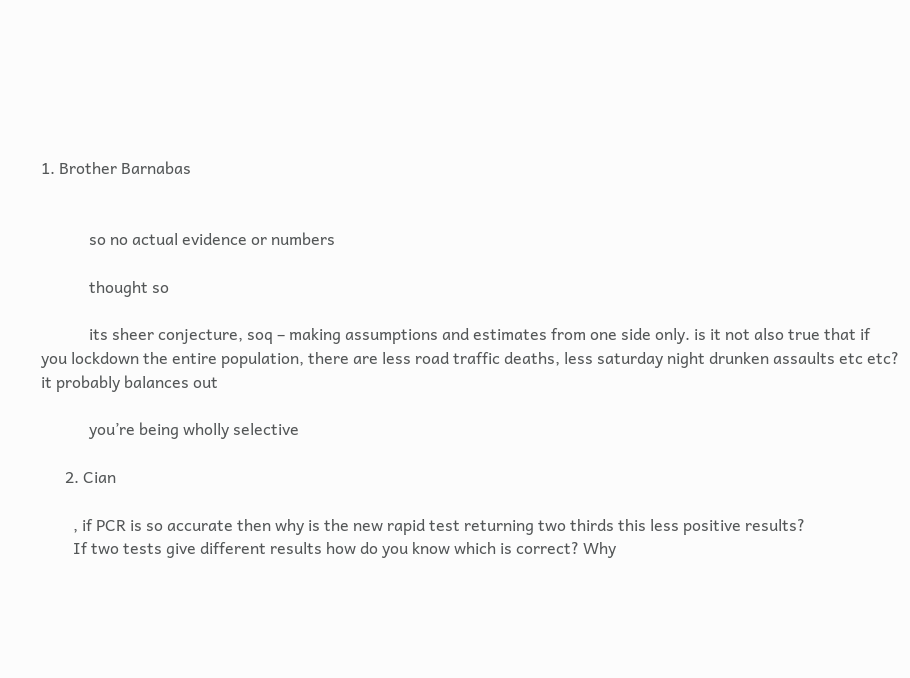1. Brother Barnabas


            so no actual evidence or numbers

            thought so

            its sheer conjecture, soq – making assumptions and estimates from one side only. is it not also true that if you lockdown the entire population, there are less road traffic deaths, less saturday night drunken assaults etc etc? it probably balances out

            you’re being wholly selective

      2. Cian

        , if PCR is so accurate then why is the new rapid test returning two thirds this less positive results?
        If two tests give different results how do you know which is correct? Why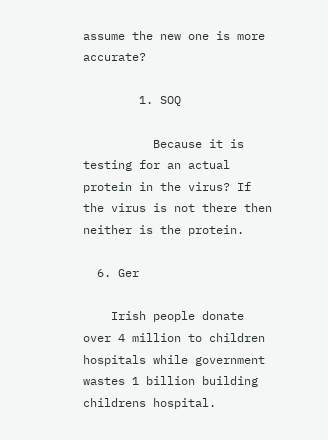assume the new one is more accurate?

        1. SOQ

          Because it is testing for an actual protein in the virus? If the virus is not there then neither is the protein.

  6. Ger

    Irish people donate over 4 million to children hospitals while government wastes 1 billion building childrens hospital.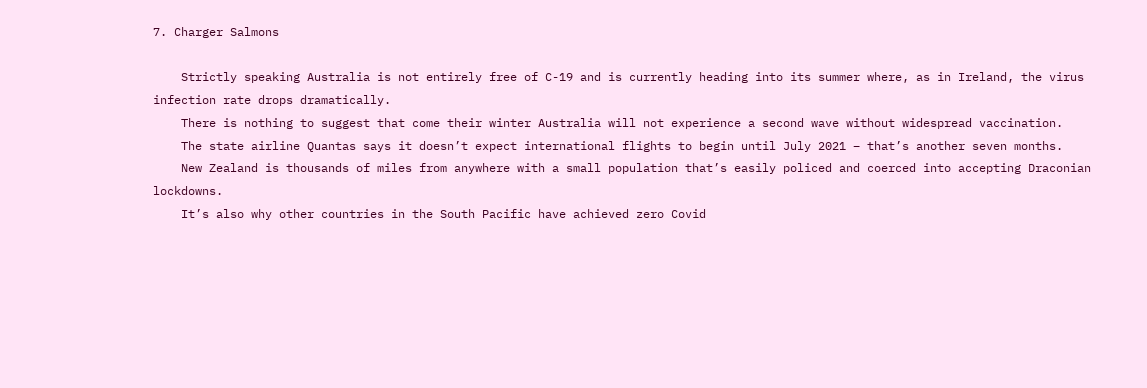7. Charger Salmons

    Strictly speaking Australia is not entirely free of C-19 and is currently heading into its summer where, as in Ireland, the virus infection rate drops dramatically.
    There is nothing to suggest that come their winter Australia will not experience a second wave without widespread vaccination.
    The state airline Quantas says it doesn’t expect international flights to begin until July 2021 – that’s another seven months.
    New Zealand is thousands of miles from anywhere with a small population that’s easily policed and coerced into accepting Draconian lockdowns.
    It’s also why other countries in the South Pacific have achieved zero Covid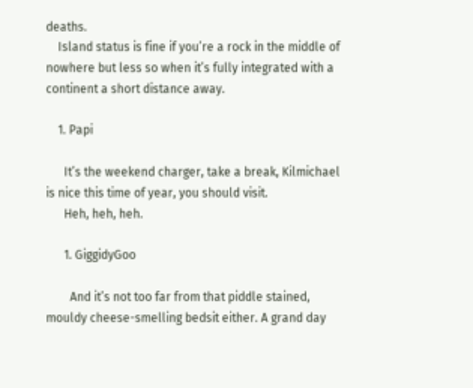deaths.
    Island status is fine if you’re a rock in the middle of nowhere but less so when it’s fully integrated with a continent a short distance away.

    1. Papi

      It’s the weekend charger, take a break, Kilmichael is nice this time of year, you should visit.
      Heh, heh, heh.

      1. GiggidyGoo

        And it’s not too far from that piddle stained, mouldy cheese-smelling bedsit either. A grand day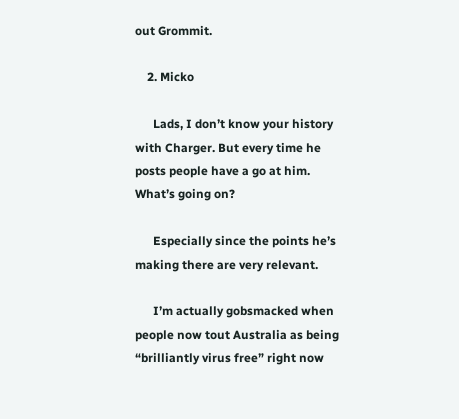out Grommit.

    2. Micko

      Lads, I don’t know your history with Charger. But every time he posts people have a go at him. What’s going on?

      Especially since the points he’s making there are very relevant.

      I’m actually gobsmacked when people now tout Australia as being “brilliantly virus free” right now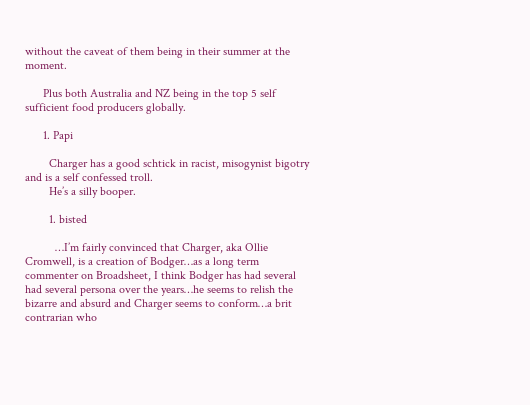without the caveat of them being in their summer at the moment.

      Plus both Australia and NZ being in the top 5 self sufficient food producers globally.

      1. Papi

        Charger has a good schtick in racist, misogynist bigotry and is a self confessed troll.
        He’s a silly booper.

        1. bisted

          …I’m fairly convinced that Charger, aka Ollie Cromwell, is a creation of Bodger…as a long term commenter on Broadsheet, I think Bodger has had several had several persona over the years…he seems to relish the bizarre and absurd and Charger seems to conform…a brit contrarian who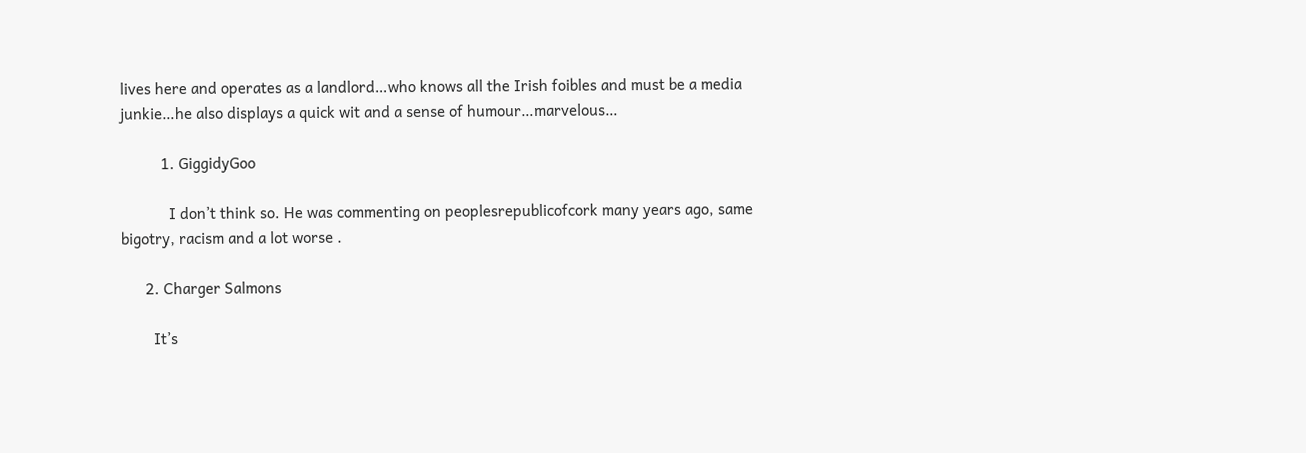lives here and operates as a landlord…who knows all the Irish foibles and must be a media junkie…he also displays a quick wit and a sense of humour…marvelous…

          1. GiggidyGoo

            I don’t think so. He was commenting on peoplesrepublicofcork many years ago, same bigotry, racism and a lot worse .

      2. Charger Salmons

        It’s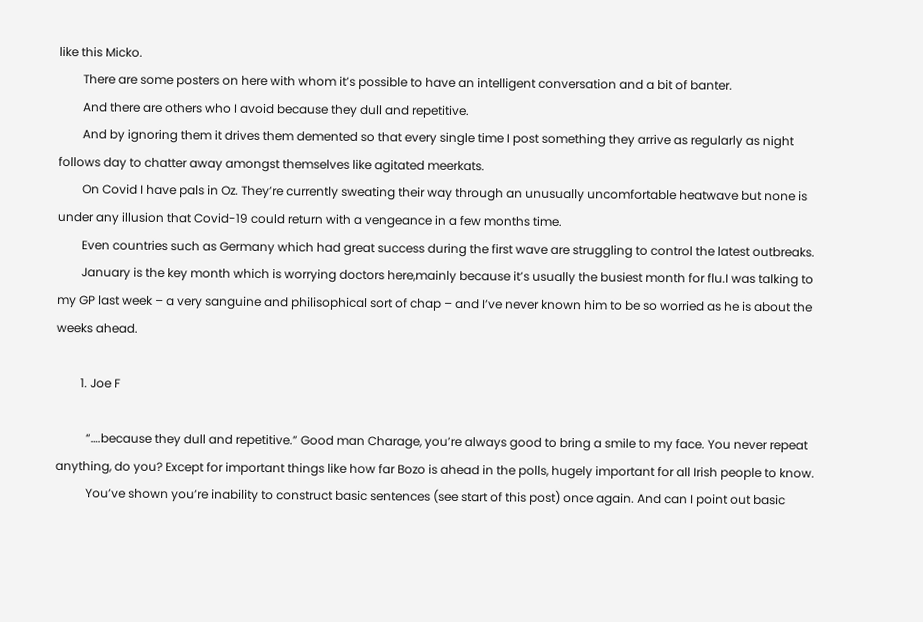like this Micko.
        There are some posters on here with whom it’s possible to have an intelligent conversation and a bit of banter.
        And there are others who I avoid because they dull and repetitive.
        And by ignoring them it drives them demented so that every single time I post something they arrive as regularly as night follows day to chatter away amongst themselves like agitated meerkats.
        On Covid I have pals in Oz. They’re currently sweating their way through an unusually uncomfortable heatwave but none is under any illusion that Covid-19 could return with a vengeance in a few months time.
        Even countries such as Germany which had great success during the first wave are struggling to control the latest outbreaks.
        January is the key month which is worrying doctors here,mainly because it’s usually the busiest month for flu.I was talking to my GP last week – a very sanguine and philisophical sort of chap – and I’ve never known him to be so worried as he is about the weeks ahead.

        1. Joe F

          “….because they dull and repetitive.” Good man Charage, you’re always good to bring a smile to my face. You never repeat anything, do you? Except for important things like how far Bozo is ahead in the polls, hugely important for all Irish people to know.
          You’ve shown you’re inability to construct basic sentences (see start of this post) once again. And can I point out basic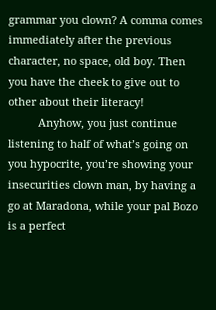grammar you clown? A comma comes immediately after the previous character, no space, old boy. Then you have the cheek to give out to other about their literacy!
          Anyhow, you just continue listening to half of what’s going on you hypocrite, you’re showing your insecurities clown man, by having a go at Maradona, while your pal Bozo is a perfect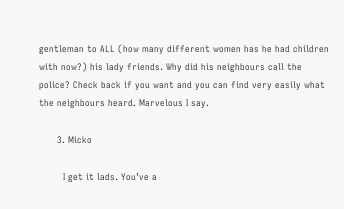gentleman to ALL (how many different women has he had children with now?) his lady friends. Why did his neighbours call the police? Check back if you want and you can find very easily what the neighbours heard. Marvelous I say.

      3. Micko

        I get it lads. You’ve a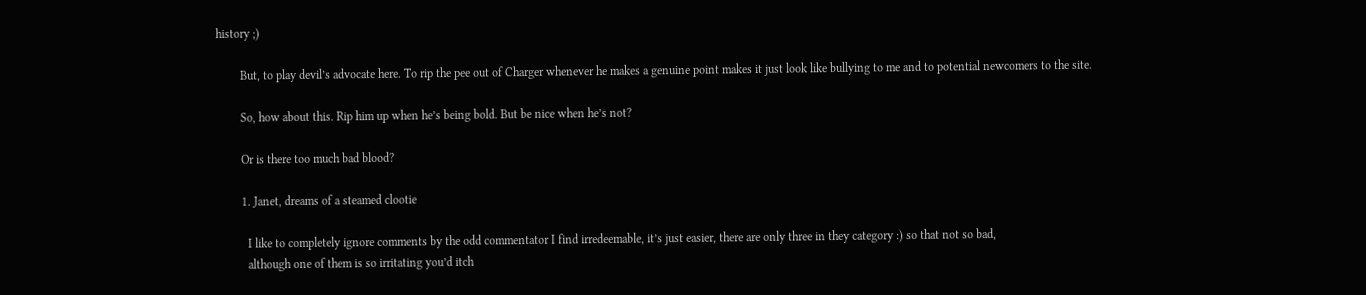history ;)

        But, to play devil’s advocate here. To rip the pee out of Charger whenever he makes a genuine point makes it just look like bullying to me and to potential newcomers to the site.

        So, how about this. Rip him up when he’s being bold. But be nice when he’s not?

        Or is there too much bad blood?

        1. Janet, dreams of a steamed clootie

          I like to completely ignore comments by the odd commentator I find irredeemable, it’s just easier, there are only three in they category :) so that not so bad,
          although one of them is so irritating you’d itch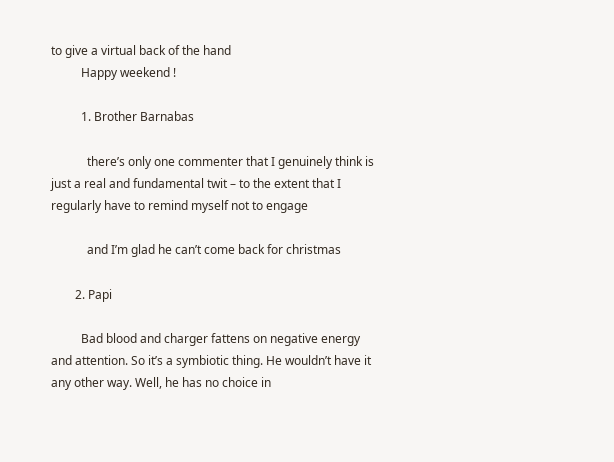to give a virtual back of the hand
          Happy weekend !

          1. Brother Barnabas

            there’s only one commenter that I genuinely think is just a real and fundamental twit – to the extent that I regularly have to remind myself not to engage

            and I’m glad he can’t come back for christmas

        2. Papi

          Bad blood and charger fattens on negative energy and attention. So it’s a symbiotic thing. He wouldn’t have it any other way. Well, he has no choice in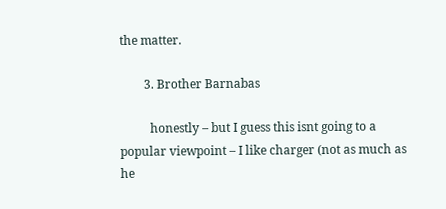the matter.

        3. Brother Barnabas

          honestly – but I guess this isnt going to a popular viewpoint – I like charger (not as much as he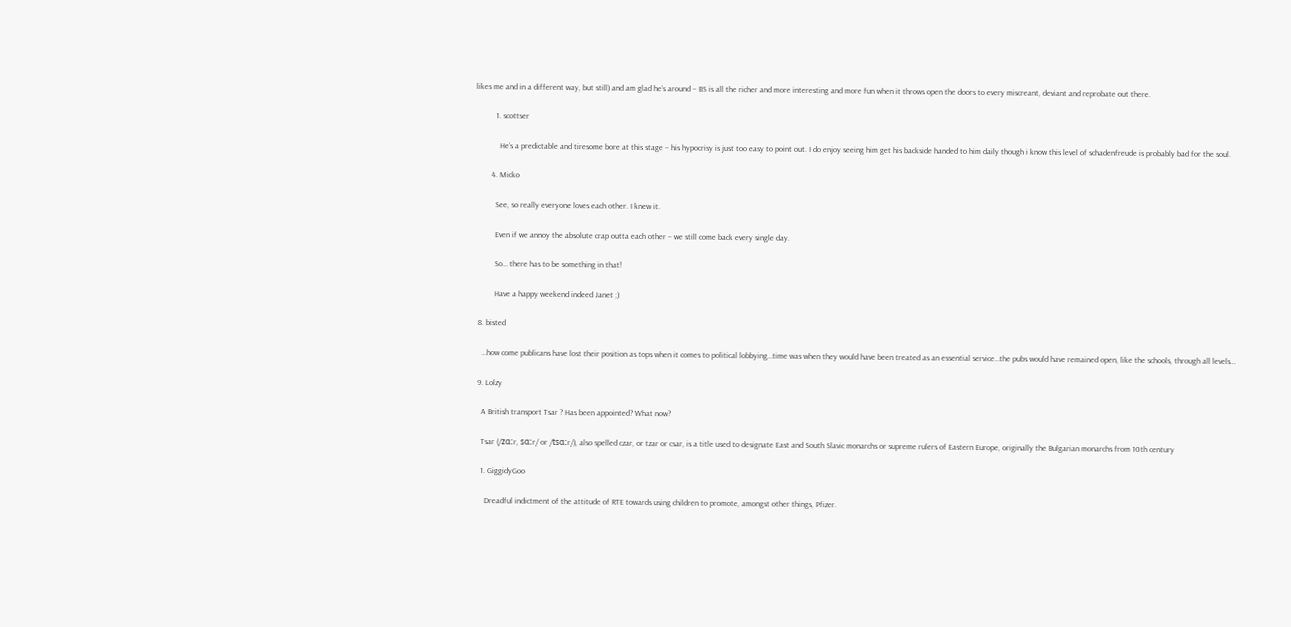likes me and in a different way, but still) and am glad he’s around – BS is all the richer and more interesting and more fun when it throws open the doors to every miscreant, deviant and reprobate out there.

          1. scottser

            He’s a predictable and tiresome bore at this stage – his hypocrisy is just too easy to point out. I do enjoy seeing him get his backside handed to him daily though i know this level of schadenfreude is probably bad for the soul.

        4. Micko

          See, so really everyone loves each other. I knew it.

          Even if we annoy the absolute crap outta each other – we still come back every single day.

          So… there has to be something in that!

          Have a happy weekend indeed Janet ;)

  8. bisted

    …how come publicans have lost their position as tops when it comes to political lobbying…time was when they would have been treated as an essential service…the pubs would have remained open, like the schools, through all levels…

  9. Lolzy

    A British transport Tsar ? Has been appointed? What now?

    Tsar (/zɑːr, sɑːr/ or /tsɑːr/), also spelled czar, or tzar or csar, is a title used to designate East and South Slavic monarchs or supreme rulers of Eastern Europe, originally the Bulgarian monarchs from 10th century

    1. GiggidyGoo

      Dreadful indictment of the attitude of RTE towards using children to promote, amongst other things, Pfizer.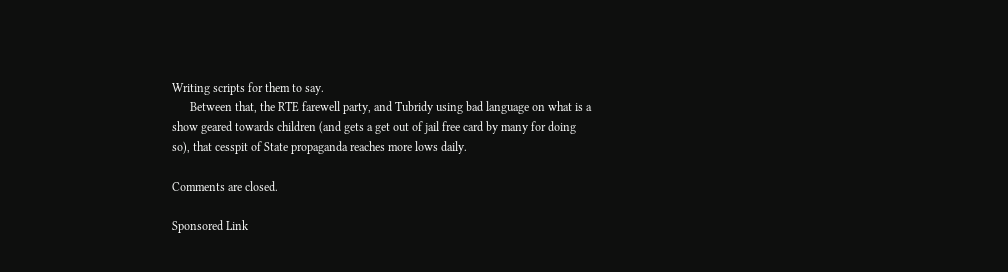Writing scripts for them to say.
      Between that, the RTE farewell party, and Tubridy using bad language on what is a show geared towards children (and gets a get out of jail free card by many for doing so), that cesspit of State propaganda reaches more lows daily.

Comments are closed.

Sponsored Link